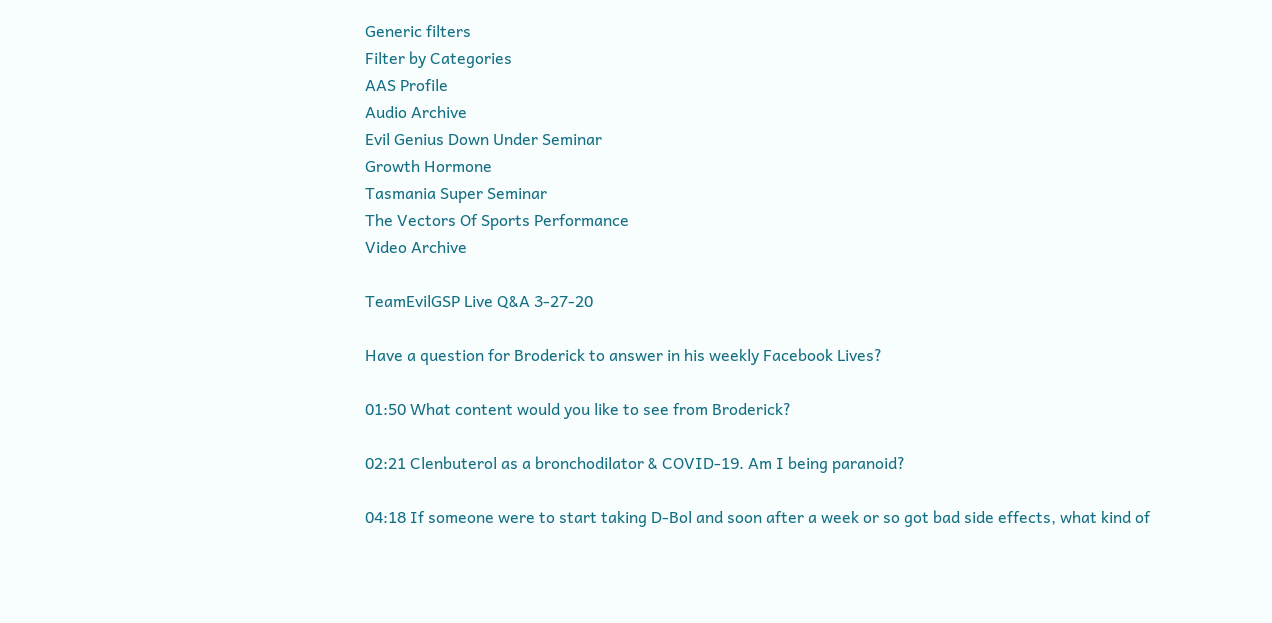Generic filters
Filter by Categories
AAS Profile
Audio Archive
Evil Genius Down Under Seminar
Growth Hormone
Tasmania Super Seminar
The Vectors Of Sports Performance
Video Archive

TeamEvilGSP Live Q&A 3-27-20

Have a question for Broderick to answer in his weekly Facebook Lives?

01:50 What content would you like to see from Broderick?

02:21 Clenbuterol as a bronchodilator & COVID-19. Am I being paranoid?

04:18 If someone were to start taking D-Bol and soon after a week or so got bad side effects, what kind of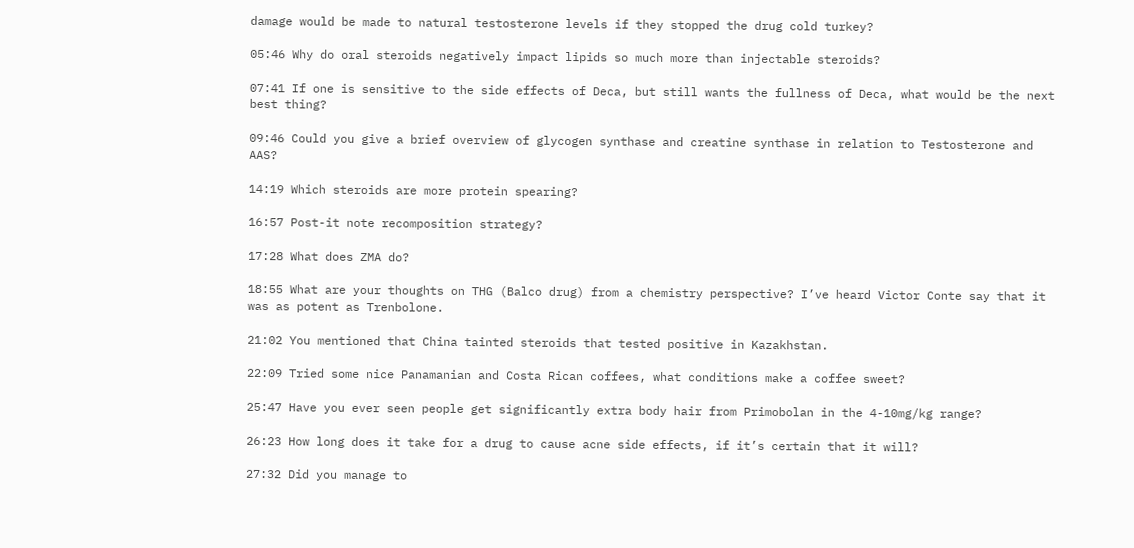damage would be made to natural testosterone levels if they stopped the drug cold turkey?

05:46 Why do oral steroids negatively impact lipids so much more than injectable steroids?

07:41 If one is sensitive to the side effects of Deca, but still wants the fullness of Deca, what would be the next best thing?

09:46 Could you give a brief overview of glycogen synthase and creatine synthase in relation to Testosterone and AAS?

14:19 Which steroids are more protein spearing?

16:57 Post-it note recomposition strategy?

17:28 What does ZMA do?

18:55 What are your thoughts on THG (Balco drug) from a chemistry perspective? I’ve heard Victor Conte say that it was as potent as Trenbolone.

21:02 You mentioned that China tainted steroids that tested positive in Kazakhstan.

22:09 Tried some nice Panamanian and Costa Rican coffees, what conditions make a coffee sweet?

25:47 Have you ever seen people get significantly extra body hair from Primobolan in the 4-10mg/kg range?

26:23 How long does it take for a drug to cause acne side effects, if it’s certain that it will?

27:32 Did you manage to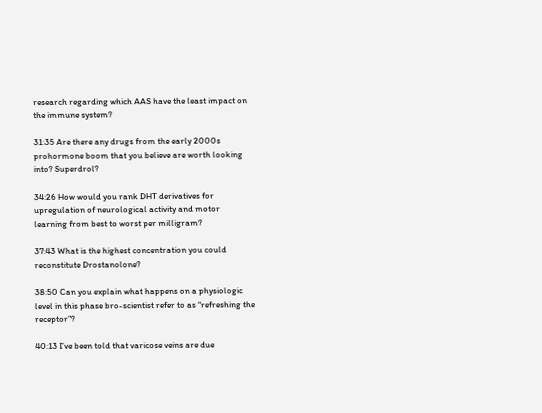research regarding which AAS have the least impact on the immune system?

31:35 Are there any drugs from the early 2000s prohormone boom that you believe are worth looking into? Superdrol?

34:26 How would you rank DHT derivatives for upregulation of neurological activity and motor learning from best to worst per milligram?

37:43 What is the highest concentration you could reconstitute Drostanolone?

38:50 Can you explain what happens on a physiologic level in this phase bro-scientist refer to as “refreshing the receptor”?

40:13 I’ve been told that varicose veins are due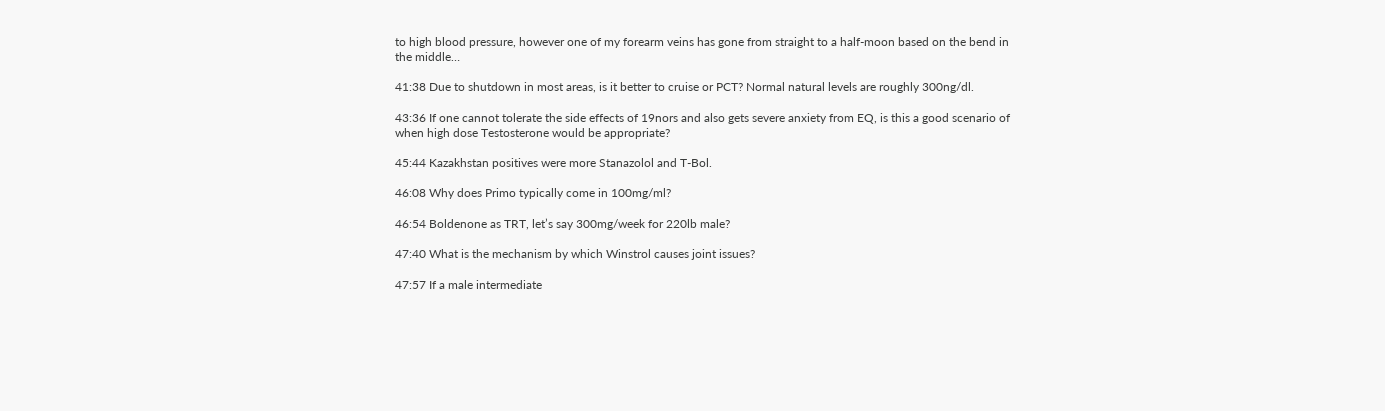to high blood pressure, however one of my forearm veins has gone from straight to a half-moon based on the bend in the middle…

41:38 Due to shutdown in most areas, is it better to cruise or PCT? Normal natural levels are roughly 300ng/dl.

43:36 If one cannot tolerate the side effects of 19nors and also gets severe anxiety from EQ, is this a good scenario of when high dose Testosterone would be appropriate?

45:44 Kazakhstan positives were more Stanazolol and T-Bol.

46:08 Why does Primo typically come in 100mg/ml?

46:54 Boldenone as TRT, let’s say 300mg/week for 220lb male?

47:40 What is the mechanism by which Winstrol causes joint issues?

47:57 If a male intermediate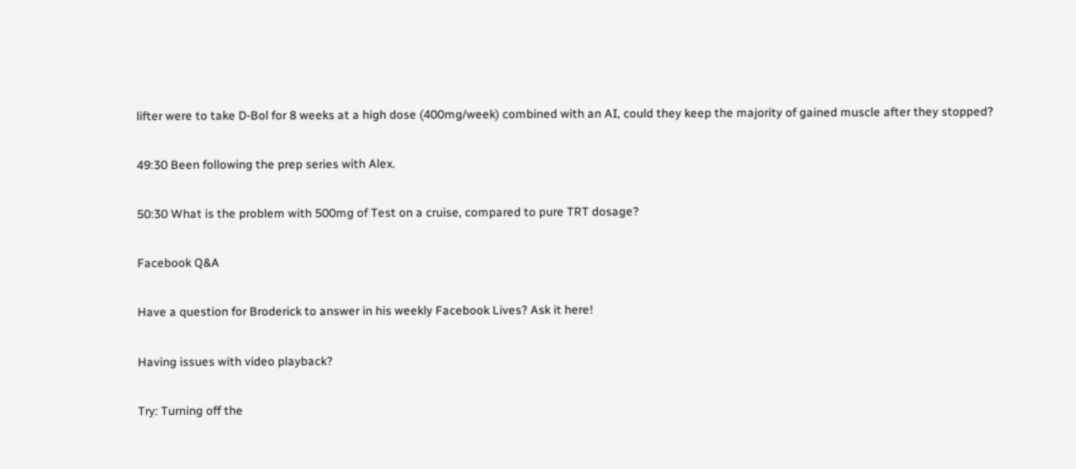lifter were to take D-Bol for 8 weeks at a high dose (400mg/week) combined with an AI, could they keep the majority of gained muscle after they stopped?

49:30 Been following the prep series with Alex.

50:30 What is the problem with 500mg of Test on a cruise, compared to pure TRT dosage?

Facebook Q&A

Have a question for Broderick to answer in his weekly Facebook Lives? Ask it here!

Having issues with video playback?

Try: Turning off the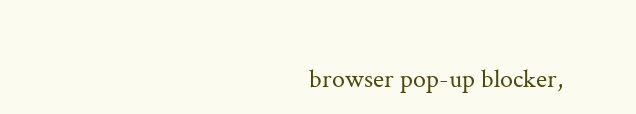browser pop-up blocker,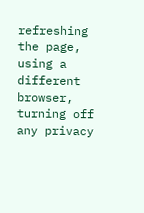refreshing the page, using a different browser, turning off any privacy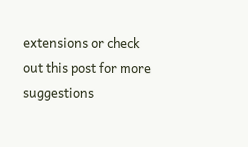extensions or check out this post for more suggestions